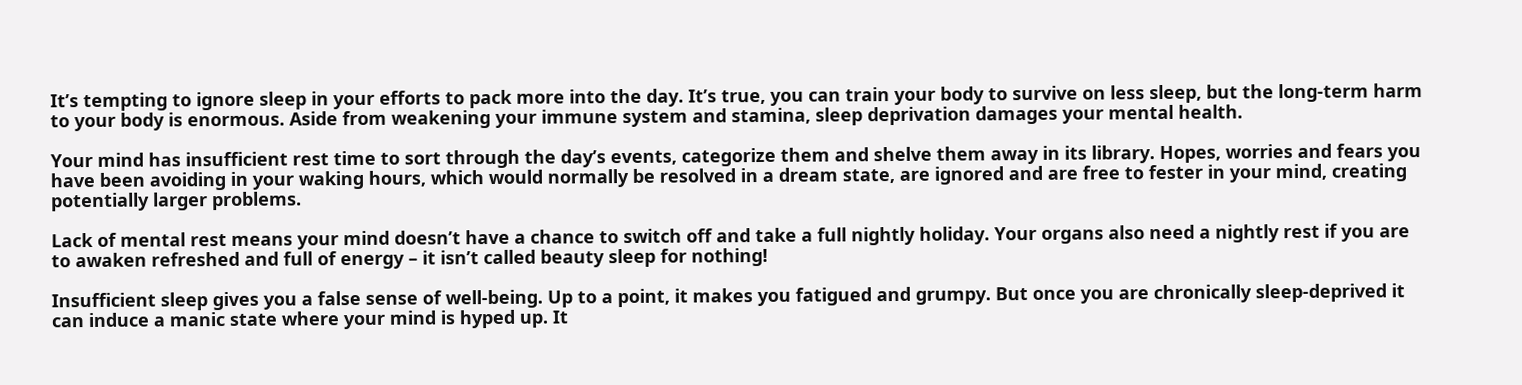It’s tempting to ignore sleep in your efforts to pack more into the day. It’s true, you can train your body to survive on less sleep, but the long-term harm to your body is enormous. Aside from weakening your immune system and stamina, sleep deprivation damages your mental health.

Your mind has insufficient rest time to sort through the day’s events, categorize them and shelve them away in its library. Hopes, worries and fears you have been avoiding in your waking hours, which would normally be resolved in a dream state, are ignored and are free to fester in your mind, creating potentially larger problems.

Lack of mental rest means your mind doesn’t have a chance to switch off and take a full nightly holiday. Your organs also need a nightly rest if you are to awaken refreshed and full of energy – it isn’t called beauty sleep for nothing!

Insufficient sleep gives you a false sense of well-being. Up to a point, it makes you fatigued and grumpy. But once you are chronically sleep-deprived it can induce a manic state where your mind is hyped up. It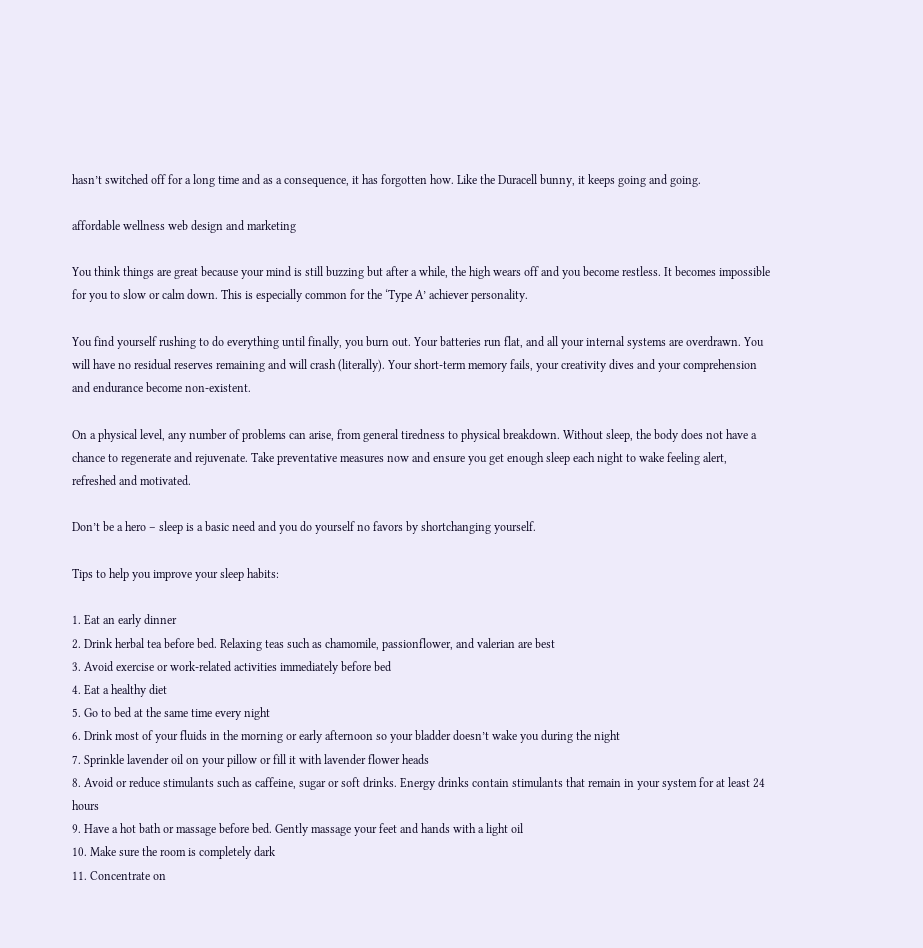hasn’t switched off for a long time and as a consequence, it has forgotten how. Like the Duracell bunny, it keeps going and going.

affordable wellness web design and marketing

You think things are great because your mind is still buzzing but after a while, the high wears off and you become restless. It becomes impossible for you to slow or calm down. This is especially common for the ‘Type A’ achiever personality.

You find yourself rushing to do everything until finally, you burn out. Your batteries run flat, and all your internal systems are overdrawn. You will have no residual reserves remaining and will crash (literally). Your short-term memory fails, your creativity dives and your comprehension and endurance become non-existent.

On a physical level, any number of problems can arise, from general tiredness to physical breakdown. Without sleep, the body does not have a chance to regenerate and rejuvenate. Take preventative measures now and ensure you get enough sleep each night to wake feeling alert, refreshed and motivated.

Don’t be a hero – sleep is a basic need and you do yourself no favors by shortchanging yourself.

Tips to help you improve your sleep habits:

1. Eat an early dinner
2. Drink herbal tea before bed. Relaxing teas such as chamomile, passionflower, and valerian are best
3. Avoid exercise or work-related activities immediately before bed
4. Eat a healthy diet
5. Go to bed at the same time every night
6. Drink most of your fluids in the morning or early afternoon so your bladder doesn’t wake you during the night
7. Sprinkle lavender oil on your pillow or fill it with lavender flower heads
8. Avoid or reduce stimulants such as caffeine, sugar or soft drinks. Energy drinks contain stimulants that remain in your system for at least 24 hours
9. Have a hot bath or massage before bed. Gently massage your feet and hands with a light oil
10. Make sure the room is completely dark
11. Concentrate on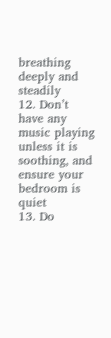breathing deeply and steadily
12. Don’t have any music playing unless it is soothing, and ensure your bedroom is quiet
13. Do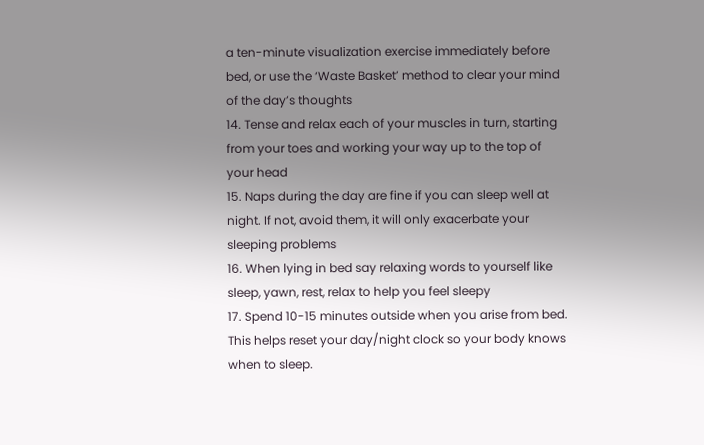a ten-minute visualization exercise immediately before bed, or use the ‘Waste Basket’ method to clear your mind of the day’s thoughts
14. Tense and relax each of your muscles in turn, starting from your toes and working your way up to the top of your head
15. Naps during the day are fine if you can sleep well at night. If not, avoid them, it will only exacerbate your sleeping problems
16. When lying in bed say relaxing words to yourself like sleep, yawn, rest, relax to help you feel sleepy
17. Spend 10-15 minutes outside when you arise from bed. This helps reset your day/night clock so your body knows when to sleep.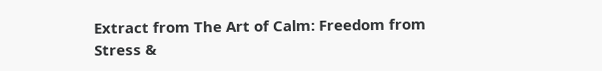Extract from The Art of Calm: Freedom from Stress &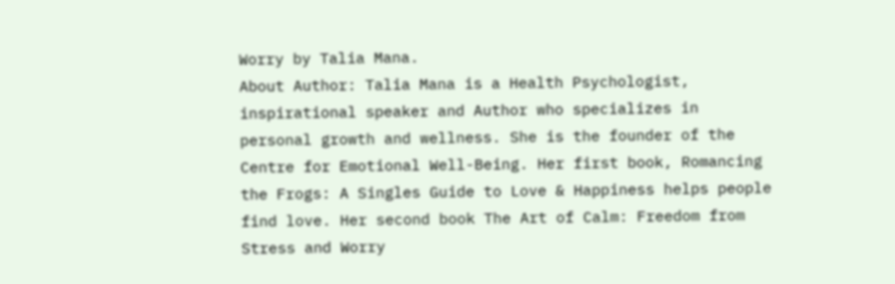Worry by Talia Mana.
About Author: Talia Mana is a Health Psychologist, inspirational speaker and Author who specializes in personal growth and wellness. She is the founder of the Centre for Emotional Well-Being. Her first book, Romancing the Frogs: A Singles Guide to Love & Happiness helps people find love. Her second book The Art of Calm: Freedom from Stress and Worry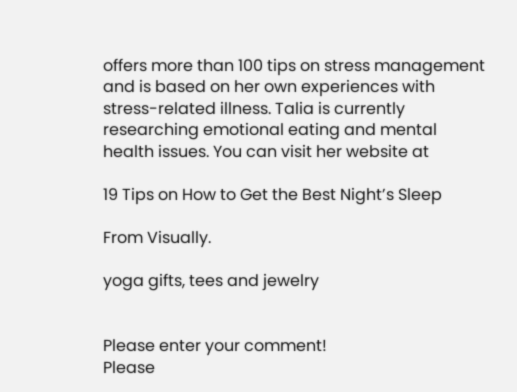offers more than 100 tips on stress management and is based on her own experiences with stress-related illness. Talia is currently researching emotional eating and mental health issues. You can visit her website at

19 Tips on How to Get the Best Night’s Sleep

From Visually.

yoga gifts, tees and jewelry


Please enter your comment!
Please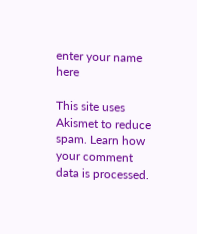enter your name here

This site uses Akismet to reduce spam. Learn how your comment data is processed.